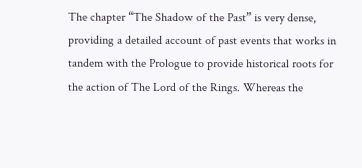The chapter “The Shadow of the Past” is very dense, providing a detailed account of past events that works in tandem with the Prologue to provide historical roots for the action of The Lord of the Rings. Whereas the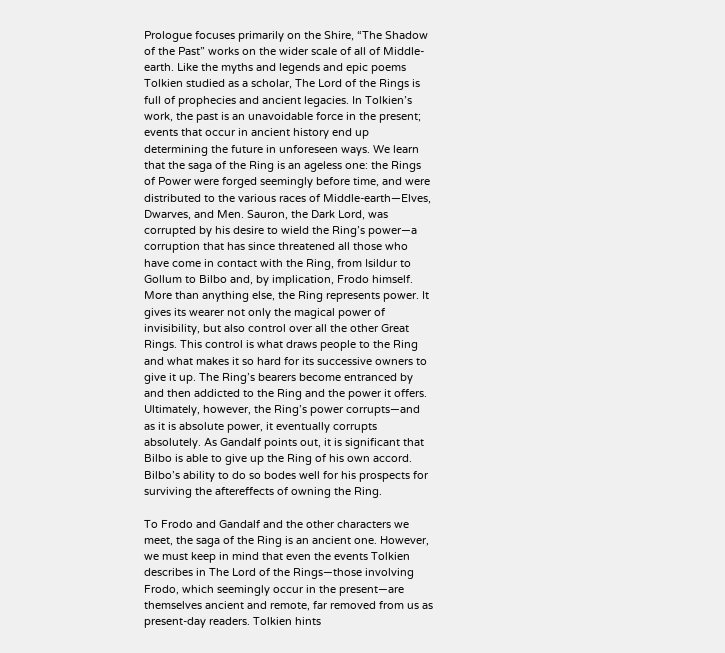Prologue focuses primarily on the Shire, “The Shadow of the Past” works on the wider scale of all of Middle-earth. Like the myths and legends and epic poems Tolkien studied as a scholar, The Lord of the Rings is full of prophecies and ancient legacies. In Tolkien’s work, the past is an unavoidable force in the present; events that occur in ancient history end up determining the future in unforeseen ways. We learn that the saga of the Ring is an ageless one: the Rings of Power were forged seemingly before time, and were distributed to the various races of Middle-earth—Elves, Dwarves, and Men. Sauron, the Dark Lord, was corrupted by his desire to wield the Ring’s power—a corruption that has since threatened all those who have come in contact with the Ring, from Isildur to Gollum to Bilbo and, by implication, Frodo himself. More than anything else, the Ring represents power. It gives its wearer not only the magical power of invisibility, but also control over all the other Great Rings. This control is what draws people to the Ring and what makes it so hard for its successive owners to give it up. The Ring’s bearers become entranced by and then addicted to the Ring and the power it offers. Ultimately, however, the Ring’s power corrupts—and as it is absolute power, it eventually corrupts absolutely. As Gandalf points out, it is significant that Bilbo is able to give up the Ring of his own accord. Bilbo’s ability to do so bodes well for his prospects for surviving the aftereffects of owning the Ring.

To Frodo and Gandalf and the other characters we meet, the saga of the Ring is an ancient one. However, we must keep in mind that even the events Tolkien describes in The Lord of the Rings—those involving Frodo, which seemingly occur in the present—are themselves ancient and remote, far removed from us as present-day readers. Tolkien hints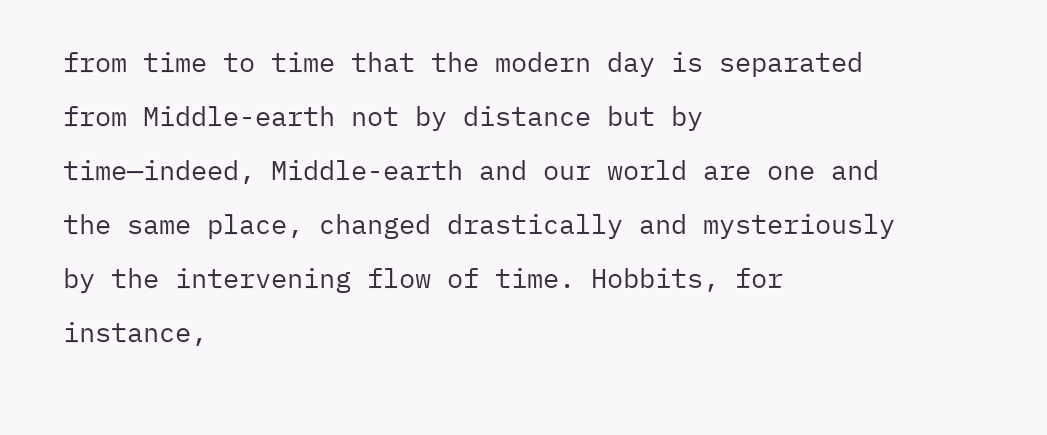from time to time that the modern day is separated from Middle-earth not by distance but by time—indeed, Middle-earth and our world are one and the same place, changed drastically and mysteriously by the intervening flow of time. Hobbits, for instance,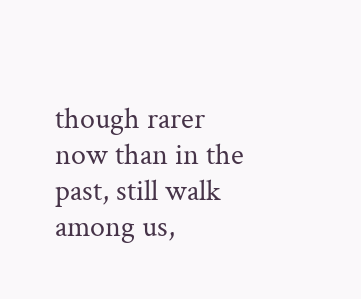though rarer now than in the past, still walk among us,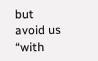but avoid us “with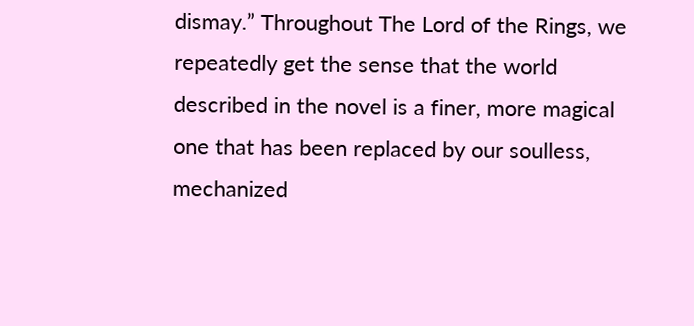dismay.” Throughout The Lord of the Rings, we repeatedly get the sense that the world described in the novel is a finer, more magical one that has been replaced by our soulless, mechanized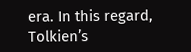era. In this regard, Tolkien’s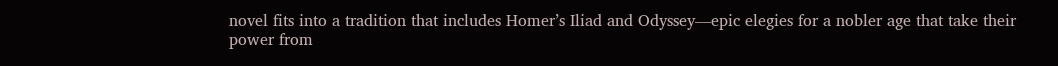novel fits into a tradition that includes Homer’s Iliad and Odyssey—epic elegies for a nobler age that take their power from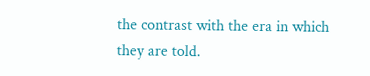the contrast with the era in which they are told.